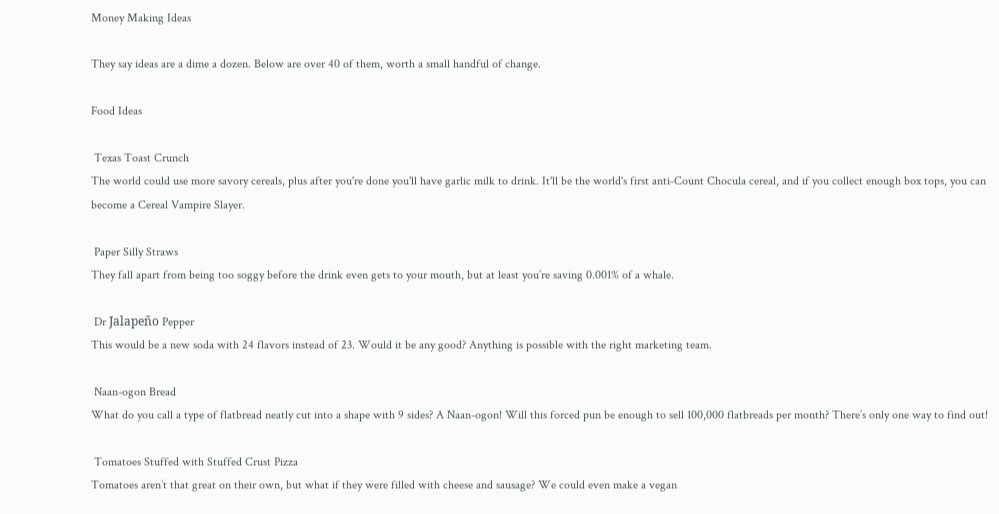Money Making Ideas

They say ideas are a dime a dozen. Below are over 40 of them, worth a small handful of change.

Food Ideas

 Texas Toast Crunch
The world could use more savory cereals, plus after you're done you'll have garlic milk to drink. It'll be the world's first anti-Count Chocula cereal, and if you collect enough box tops, you can become a Cereal Vampire Slayer.

 Paper Silly Straws
They fall apart from being too soggy before the drink even gets to your mouth, but at least you’re saving 0.001% of a whale.

 Dr Jalapeño Pepper
This would be a new soda with 24 flavors instead of 23. Would it be any good? Anything is possible with the right marketing team.

 Naan-ogon Bread
What do you call a type of flatbread neatly cut into a shape with 9 sides? A Naan-ogon! Will this forced pun be enough to sell 100,000 flatbreads per month? There’s only one way to find out!

 Tomatoes Stuffed with Stuffed Crust Pizza
Tomatoes aren’t that great on their own, but what if they were filled with cheese and sausage? We could even make a vegan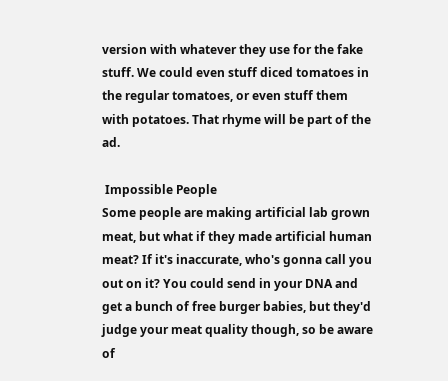version with whatever they use for the fake stuff. We could even stuff diced tomatoes in the regular tomatoes, or even stuff them with potatoes. That rhyme will be part of the ad.

 Impossible People
Some people are making artificial lab grown meat, but what if they made artificial human meat? If it's inaccurate, who's gonna call you out on it? You could send in your DNA and get a bunch of free burger babies, but they'd judge your meat quality though, so be aware of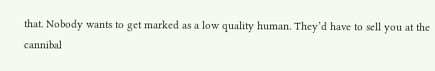that. Nobody wants to get marked as a low quality human. They’d have to sell you at the cannibal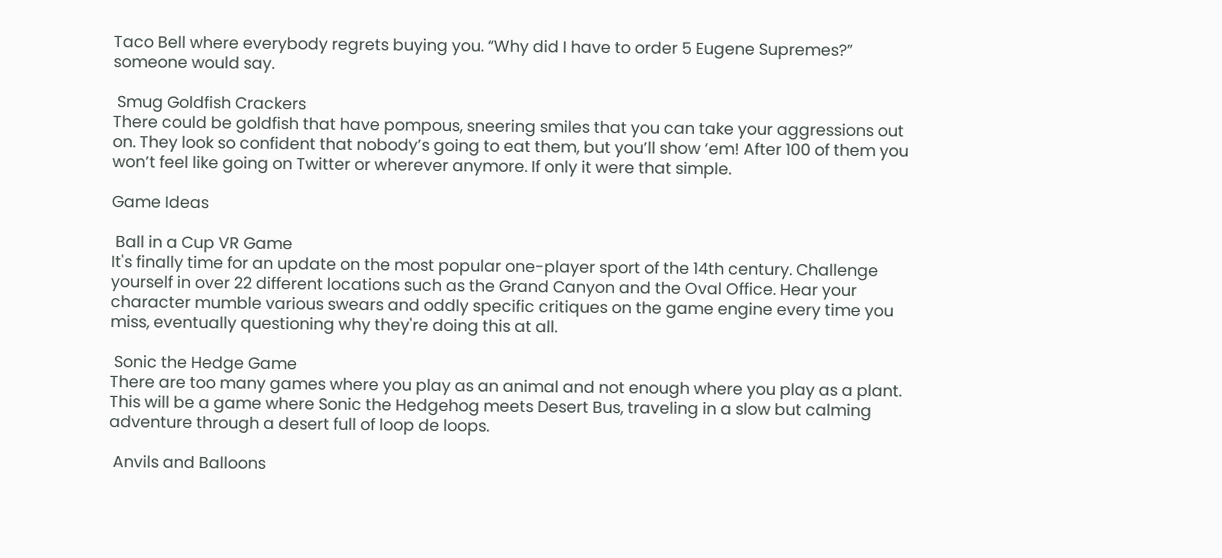Taco Bell where everybody regrets buying you. “Why did I have to order 5 Eugene Supremes?” someone would say.

 Smug Goldfish Crackers
There could be goldfish that have pompous, sneering smiles that you can take your aggressions out on. They look so confident that nobody’s going to eat them, but you’ll show ‘em! After 100 of them you won’t feel like going on Twitter or wherever anymore. If only it were that simple.

Game Ideas

 Ball in a Cup VR Game
It's finally time for an update on the most popular one-player sport of the 14th century. Challenge yourself in over 22 different locations such as the Grand Canyon and the Oval Office. Hear your character mumble various swears and oddly specific critiques on the game engine every time you miss, eventually questioning why they're doing this at all.

 Sonic the Hedge Game
There are too many games where you play as an animal and not enough where you play as a plant. This will be a game where Sonic the Hedgehog meets Desert Bus, traveling in a slow but calming adventure through a desert full of loop de loops.

 Anvils and Balloons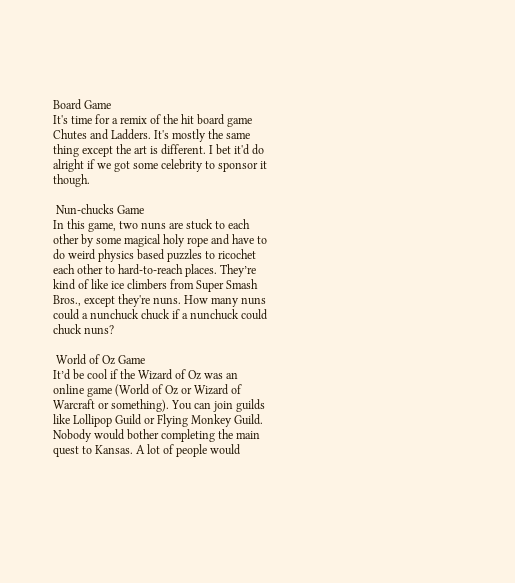Board Game
It's time for a remix of the hit board game Chutes and Ladders. It's mostly the same thing except the art is different. I bet it'd do alright if we got some celebrity to sponsor it though.

 Nun-chucks Game
In this game, two nuns are stuck to each other by some magical holy rope and have to do weird physics based puzzles to ricochet each other to hard-to-reach places. They’re kind of like ice climbers from Super Smash Bros., except they're nuns. How many nuns could a nunchuck chuck if a nunchuck could chuck nuns?

 World of Oz Game
It’d be cool if the Wizard of Oz was an online game (World of Oz or Wizard of Warcraft or something). You can join guilds like Lollipop Guild or Flying Monkey Guild. Nobody would bother completing the main quest to Kansas. A lot of people would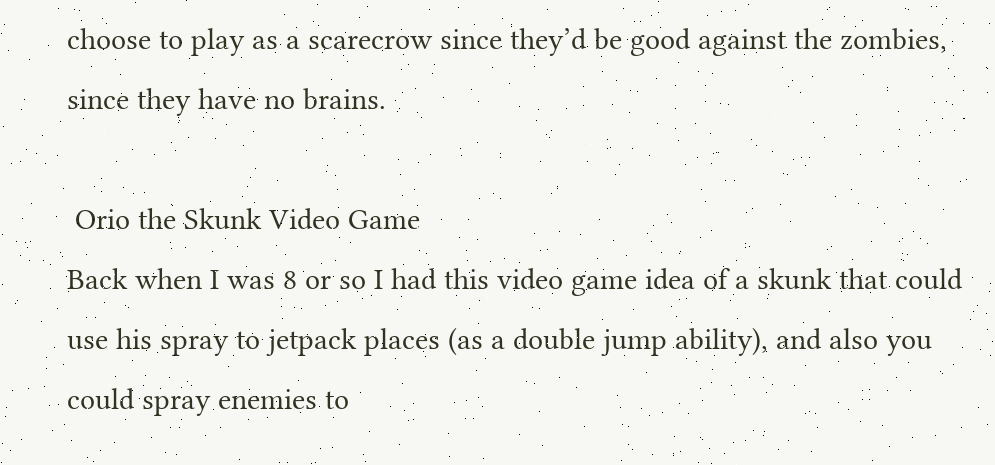choose to play as a scarecrow since they’d be good against the zombies, since they have no brains.

 Orio the Skunk Video Game
Back when I was 8 or so I had this video game idea of a skunk that could use his spray to jetpack places (as a double jump ability), and also you could spray enemies to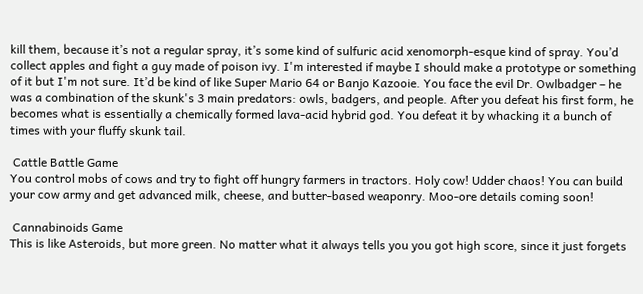kill them, because it’s not a regular spray, it’s some kind of sulfuric acid xenomorph-esque kind of spray. You’d collect apples and fight a guy made of poison ivy. I'm interested if maybe I should make a prototype or something of it but I'm not sure. It’d be kind of like Super Mario 64 or Banjo Kazooie. You face the evil Dr. Owlbadger – he was a combination of the skunk's 3 main predators: owls, badgers, and people. After you defeat his first form, he becomes what is essentially a chemically formed lava-acid hybrid god. You defeat it by whacking it a bunch of times with your fluffy skunk tail.

 Cattle Battle Game
You control mobs of cows and try to fight off hungry farmers in tractors. Holy cow! Udder chaos! You can build your cow army and get advanced milk, cheese, and butter-based weaponry. Moo-ore details coming soon!

 Cannabinoids Game
This is like Asteroids, but more green. No matter what it always tells you you got high score, since it just forgets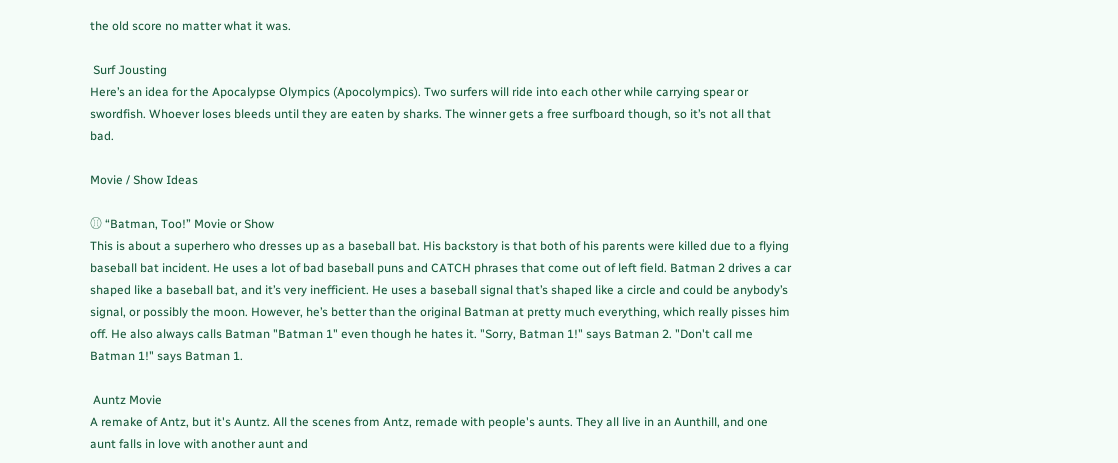the old score no matter what it was.

 Surf Jousting
Here’s an idea for the Apocalypse Olympics (Apocolympics). Two surfers will ride into each other while carrying spear or swordfish. Whoever loses bleeds until they are eaten by sharks. The winner gets a free surfboard though, so it’s not all that bad.

Movie / Show Ideas

⚾ “Batman, Too!” Movie or Show
This is about a superhero who dresses up as a baseball bat. His backstory is that both of his parents were killed due to a flying baseball bat incident. He uses a lot of bad baseball puns and CATCH phrases that come out of left field. Batman 2 drives a car shaped like a baseball bat, and it’s very inefficient. He uses a baseball signal that’s shaped like a circle and could be anybody’s signal, or possibly the moon. However, he’s better than the original Batman at pretty much everything, which really pisses him off. He also always calls Batman "Batman 1" even though he hates it. "Sorry, Batman 1!" says Batman 2. "Don't call me Batman 1!" says Batman 1.

 Auntz Movie
A remake of Antz, but it's Auntz. All the scenes from Antz, remade with people's aunts. They all live in an Aunthill, and one aunt falls in love with another aunt and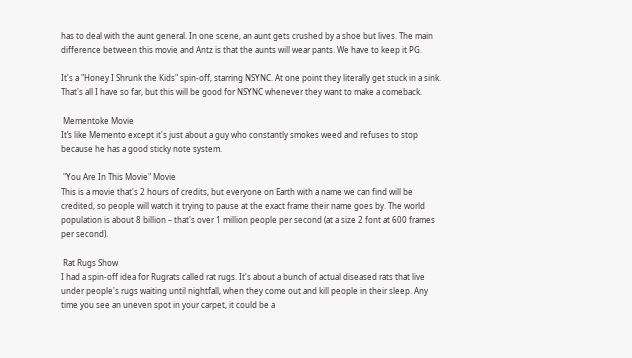has to deal with the aunt general. In one scene, an aunt gets crushed by a shoe but lives. The main difference between this movie and Antz is that the aunts will wear pants. We have to keep it PG.

It's a "Honey I Shrunk the Kids" spin-off, starring NSYNC. At one point they literally get stuck in a sink. That's all I have so far, but this will be good for NSYNC whenever they want to make a comeback.

 Mementoke Movie
It’s like Memento except it's just about a guy who constantly smokes weed and refuses to stop because he has a good sticky note system.

 "You Are In This Movie" Movie
This is a movie that's 2 hours of credits, but everyone on Earth with a name we can find will be credited, so people will watch it trying to pause at the exact frame their name goes by. The world population is about 8 billion – that's over 1 million people per second (at a size 2 font at 600 frames per second).

 Rat Rugs Show
I had a spin-off idea for Rugrats called rat rugs. It's about a bunch of actual diseased rats that live under people's rugs waiting until nightfall, when they come out and kill people in their sleep. Any time you see an uneven spot in your carpet, it could be a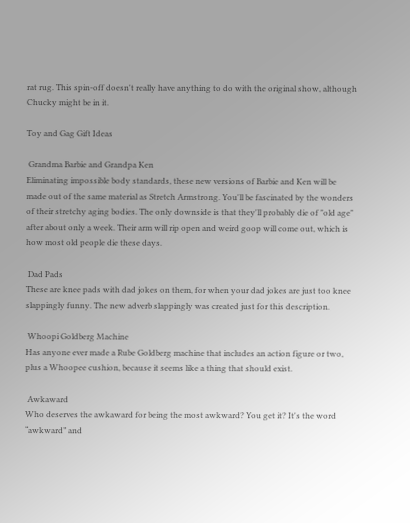rat rug. This spin-off doesn't really have anything to do with the original show, although Chucky might be in it.

Toy and Gag Gift Ideas

 Grandma Barbie and Grandpa Ken
Eliminating impossible body standards, these new versions of Barbie and Ken will be made out of the same material as Stretch Armstrong. You'll be fascinated by the wonders of their stretchy aging bodies. The only downside is that they'll probably die of "old age" after about only a week. Their arm will rip open and weird goop will come out, which is how most old people die these days.

 Dad Pads
These are knee pads with dad jokes on them, for when your dad jokes are just too knee slappingly funny. The new adverb slappingly was created just for this description.

 Whoopi Goldberg Machine
Has anyone ever made a Rube Goldberg machine that includes an action figure or two, plus a Whoopee cushion, because it seems like a thing that should exist.

 Awkaward
Who deserves the awkaward for being the most awkward? You get it? It's the word “awkward” and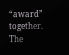“award” together. The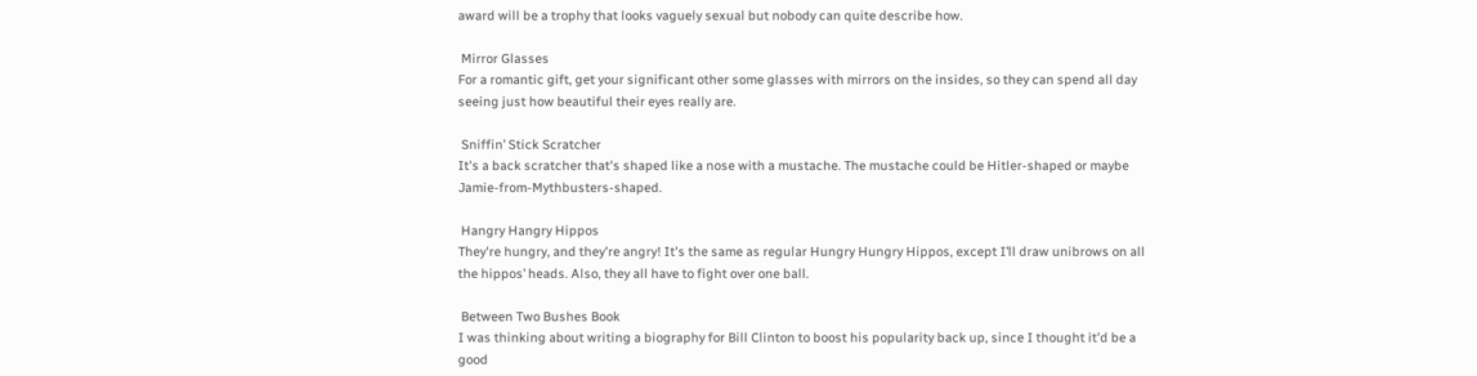award will be a trophy that looks vaguely sexual but nobody can quite describe how.

 Mirror Glasses
For a romantic gift, get your significant other some glasses with mirrors on the insides, so they can spend all day seeing just how beautiful their eyes really are.

 Sniffin’ Stick Scratcher
It's a back scratcher that's shaped like a nose with a mustache. The mustache could be Hitler-shaped or maybe Jamie-from-Mythbusters-shaped.

 Hangry Hangry Hippos
They're hungry, and they're angry! It's the same as regular Hungry Hungry Hippos, except I’ll draw unibrows on all the hippos’ heads. Also, they all have to fight over one ball.

 Between Two Bushes Book
I was thinking about writing a biography for Bill Clinton to boost his popularity back up, since I thought it'd be a good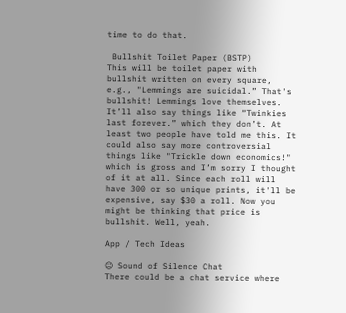time to do that.

 Bullshit Toilet Paper (BSTP)
This will be toilet paper with bullshit written on every square, e.g., "Lemmings are suicidal.” That's bullshit! Lemmings love themselves. It’ll also say things like “Twinkies last forever.” which they don’t. At least two people have told me this. It could also say more controversial things like "Trickle down economics!" which is gross and I’m sorry I thought of it at all. Since each roll will have 300 or so unique prints, it'll be expensive, say $30 a roll. Now you might be thinking that price is bullshit. Well, yeah.

App / Tech Ideas

😐 Sound of Silence Chat
There could be a chat service where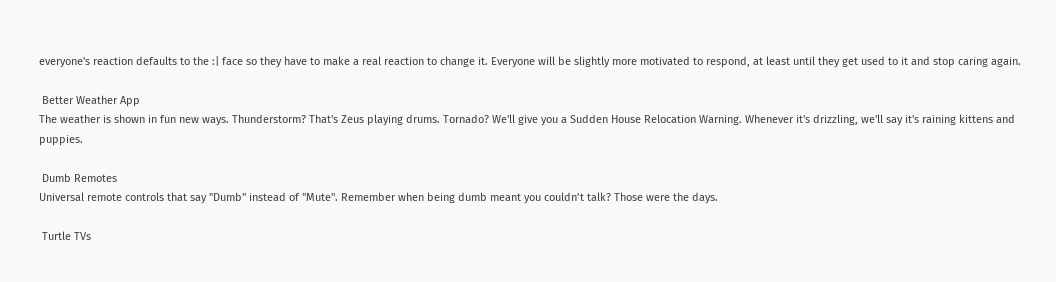everyone's reaction defaults to the :| face so they have to make a real reaction to change it. Everyone will be slightly more motivated to respond, at least until they get used to it and stop caring again.

 Better Weather App
The weather is shown in fun new ways. Thunderstorm? That's Zeus playing drums. Tornado? We'll give you a Sudden House Relocation Warning. Whenever it's drizzling, we'll say it's raining kittens and puppies.

 Dumb Remotes
Universal remote controls that say "Dumb" instead of "Mute". Remember when being dumb meant you couldn’t talk? Those were the days.

 Turtle TVs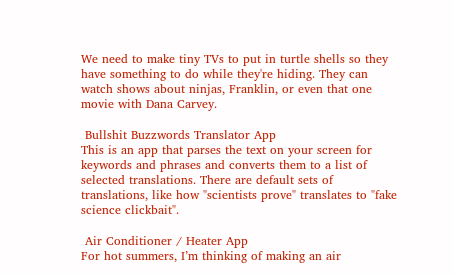We need to make tiny TVs to put in turtle shells so they have something to do while they're hiding. They can watch shows about ninjas, Franklin, or even that one movie with Dana Carvey.

 Bullshit Buzzwords Translator App
This is an app that parses the text on your screen for keywords and phrases and converts them to a list of selected translations. There are default sets of translations, like how "scientists prove" translates to "fake science clickbait".

 Air Conditioner / Heater App
For hot summers, I’m thinking of making an air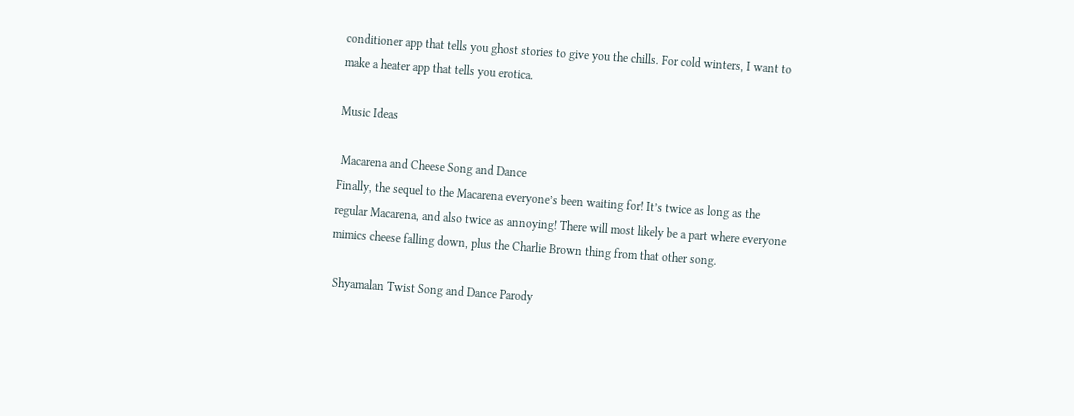conditioner app that tells you ghost stories to give you the chills. For cold winters, I want to make a heater app that tells you erotica.

Music Ideas

 Macarena and Cheese Song and Dance
Finally, the sequel to the Macarena everyone’s been waiting for! It’s twice as long as the regular Macarena, and also twice as annoying! There will most likely be a part where everyone mimics cheese falling down, plus the Charlie Brown thing from that other song.

 Shyamalan Twist Song and Dance Parody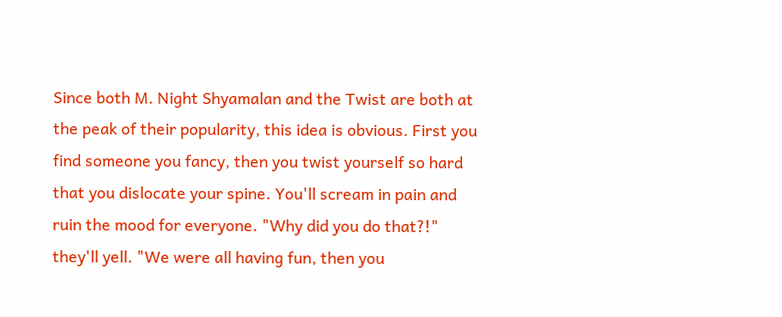Since both M. Night Shyamalan and the Twist are both at the peak of their popularity, this idea is obvious. First you find someone you fancy, then you twist yourself so hard that you dislocate your spine. You'll scream in pain and ruin the mood for everyone. "Why did you do that?!" they'll yell. "We were all having fun, then you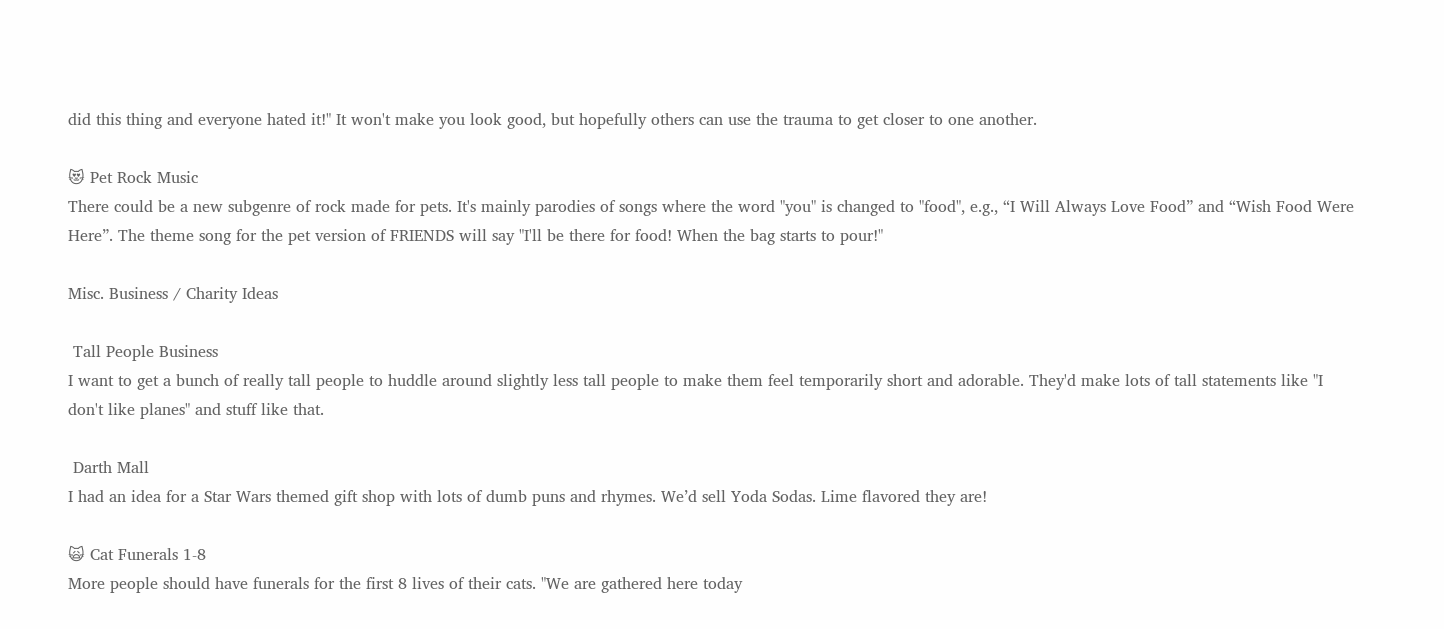did this thing and everyone hated it!" It won't make you look good, but hopefully others can use the trauma to get closer to one another.

😻 Pet Rock Music
There could be a new subgenre of rock made for pets. It's mainly parodies of songs where the word "you" is changed to "food", e.g., “I Will Always Love Food” and “Wish Food Were Here”. The theme song for the pet version of FRIENDS will say "I'll be there for food! When the bag starts to pour!"

Misc. Business / Charity Ideas

 Tall People Business
I want to get a bunch of really tall people to huddle around slightly less tall people to make them feel temporarily short and adorable. They'd make lots of tall statements like "I don't like planes" and stuff like that.

 Darth Mall
I had an idea for a Star Wars themed gift shop with lots of dumb puns and rhymes. We’d sell Yoda Sodas. Lime flavored they are!

🙀 Cat Funerals 1-8
More people should have funerals for the first 8 lives of their cats. "We are gathered here today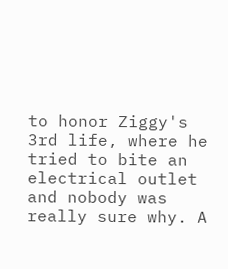to honor Ziggy's 3rd life, where he tried to bite an electrical outlet and nobody was really sure why. A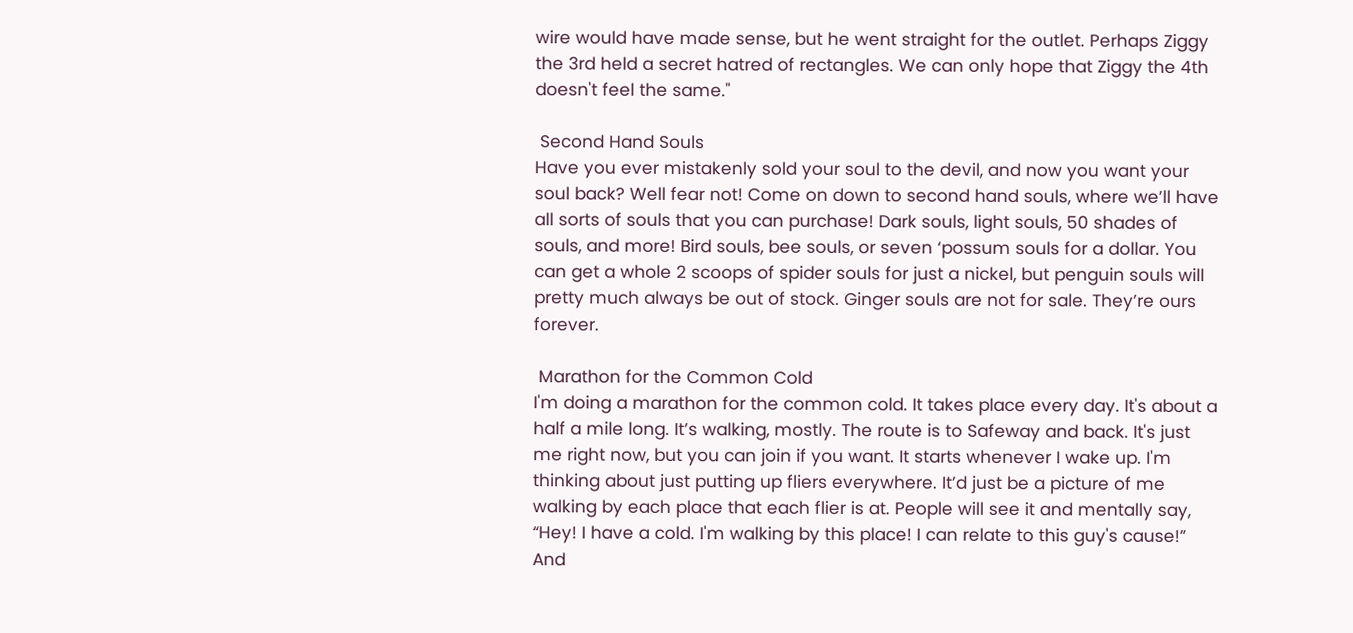wire would have made sense, but he went straight for the outlet. Perhaps Ziggy the 3rd held a secret hatred of rectangles. We can only hope that Ziggy the 4th doesn't feel the same."

 Second Hand Souls
Have you ever mistakenly sold your soul to the devil, and now you want your soul back? Well fear not! Come on down to second hand souls, where we’ll have all sorts of souls that you can purchase! Dark souls, light souls, 50 shades of souls, and more! Bird souls, bee souls, or seven ‘possum souls for a dollar. You can get a whole 2 scoops of spider souls for just a nickel, but penguin souls will pretty much always be out of stock. Ginger souls are not for sale. They’re ours forever.

 Marathon for the Common Cold
I'm doing a marathon for the common cold. It takes place every day. It's about a half a mile long. It’s walking, mostly. The route is to Safeway and back. It's just me right now, but you can join if you want. It starts whenever I wake up. I'm thinking about just putting up fliers everywhere. It’d just be a picture of me walking by each place that each flier is at. People will see it and mentally say, “Hey! I have a cold. I'm walking by this place! I can relate to this guy's cause!” And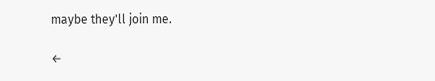maybe they'll join me.

←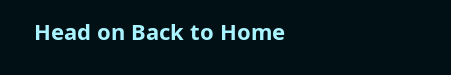Head on Back to Home